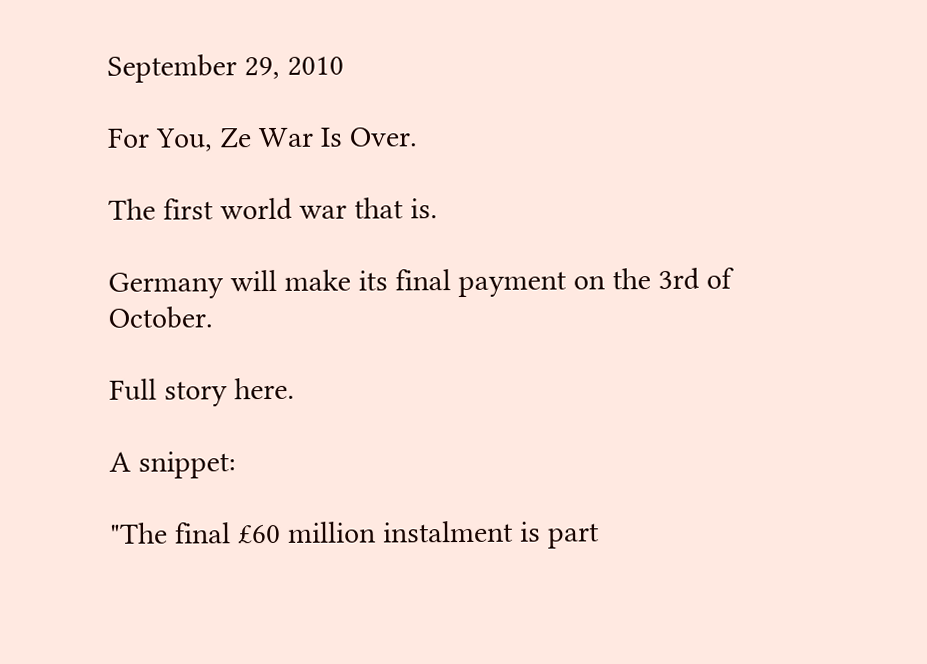September 29, 2010

For You, Ze War Is Over.

The first world war that is.

Germany will make its final payment on the 3rd of October.

Full story here.

A snippet:

"The final £60 million instalment is part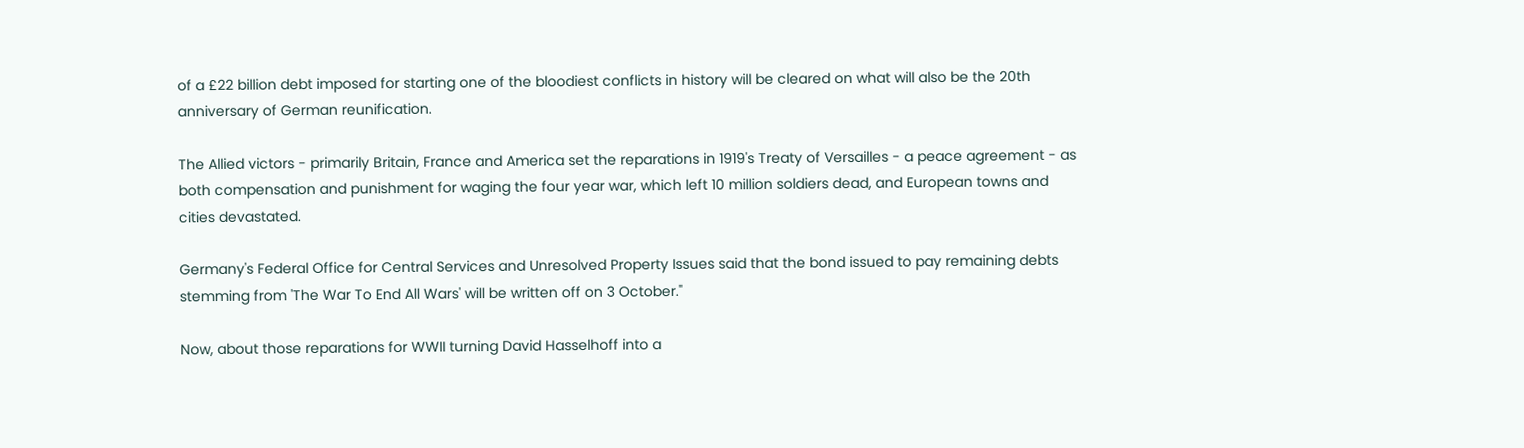of a £22 billion debt imposed for starting one of the bloodiest conflicts in history will be cleared on what will also be the 20th anniversary of German reunification.

The Allied victors - primarily Britain, France and America set the reparations in 1919's Treaty of Versailles - a peace agreement - as both compensation and punishment for waging the four year war, which left 10 million soldiers dead, and European towns and cities devastated.

Germany's Federal Office for Central Services and Unresolved Property Issues said that the bond issued to pay remaining debts stemming from 'The War To End All Wars' will be written off on 3 October."

Now, about those reparations for WWII turning David Hasselhoff into a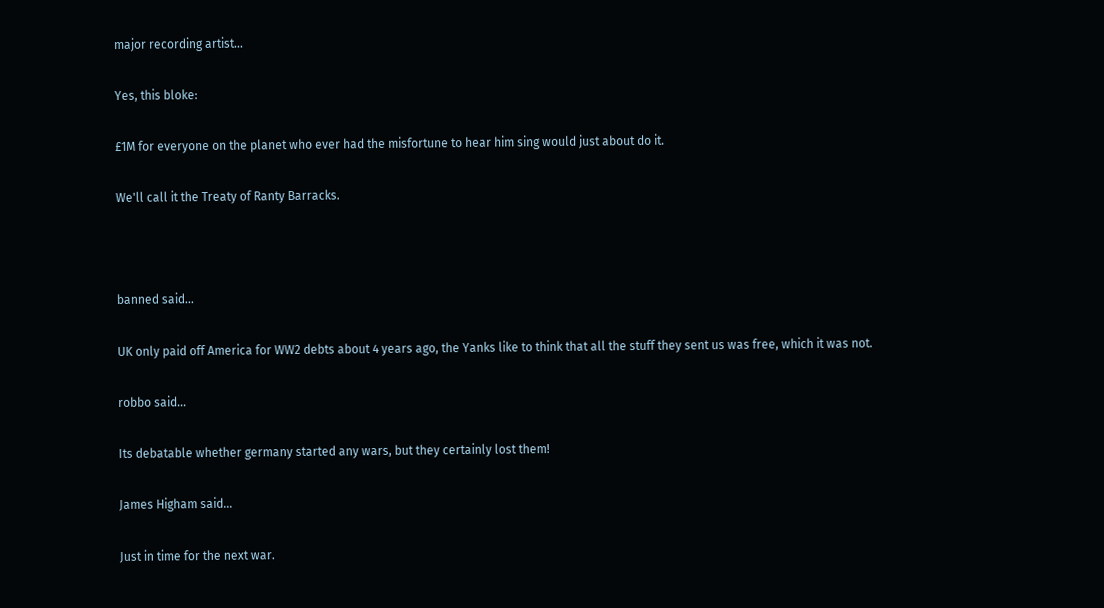major recording artist...

Yes, this bloke:

£1M for everyone on the planet who ever had the misfortune to hear him sing would just about do it.

We'll call it the Treaty of Ranty Barracks.



banned said...

UK only paid off America for WW2 debts about 4 years ago, the Yanks like to think that all the stuff they sent us was free, which it was not.

robbo said...

Its debatable whether germany started any wars, but they certainly lost them!

James Higham said...

Just in time for the next war.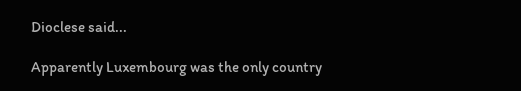Dioclese said...

Apparently Luxembourg was the only country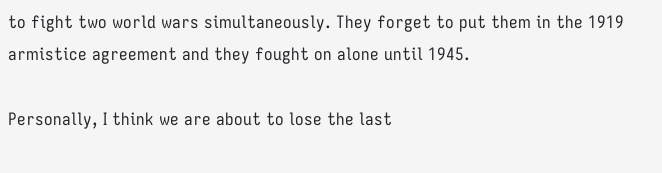to fight two world wars simultaneously. They forget to put them in the 1919 armistice agreement and they fought on alone until 1945.

Personally, I think we are about to lose the last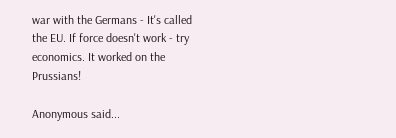war with the Germans - It's called the EU. If force doesn't work - try economics. It worked on the Prussians!

Anonymous said...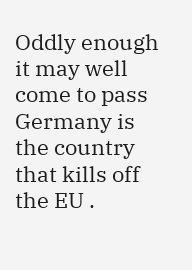Oddly enough it may well come to pass Germany is the country that kills off the EU .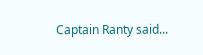Captain Ranty said...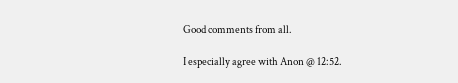Good comments from all.

I especially agree with Anon @ 12:52.